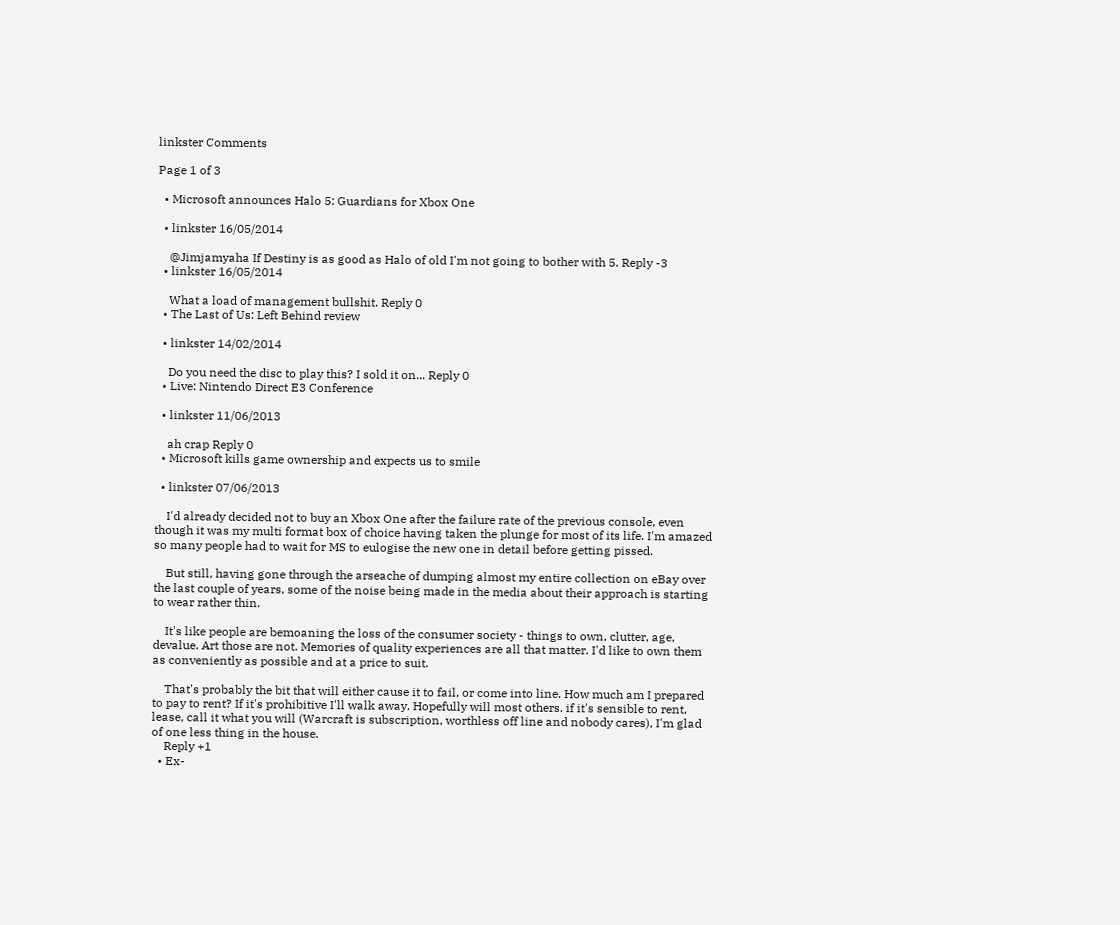linkster Comments

Page 1 of 3

  • Microsoft announces Halo 5: Guardians for Xbox One

  • linkster 16/05/2014

    @Jimjamyaha If Destiny is as good as Halo of old I'm not going to bother with 5. Reply -3
  • linkster 16/05/2014

    What a load of management bullshit. Reply 0
  • The Last of Us: Left Behind review

  • linkster 14/02/2014

    Do you need the disc to play this? I sold it on... Reply 0
  • Live: Nintendo Direct E3 Conference

  • linkster 11/06/2013

    ah crap Reply 0
  • Microsoft kills game ownership and expects us to smile

  • linkster 07/06/2013

    I'd already decided not to buy an Xbox One after the failure rate of the previous console, even though it was my multi format box of choice having taken the plunge for most of its life. I'm amazed so many people had to wait for MS to eulogise the new one in detail before getting pissed.

    But still, having gone through the arseache of dumping almost my entire collection on eBay over the last couple of years, some of the noise being made in the media about their approach is starting to wear rather thin.

    It's like people are bemoaning the loss of the consumer society - things to own, clutter, age, devalue. Art those are not. Memories of quality experiences are all that matter. I'd like to own them as conveniently as possible and at a price to suit.

    That's probably the bit that will either cause it to fail, or come into line. How much am I prepared to pay to rent? If it's prohibitive I'll walk away. Hopefully will most others. if it's sensible to rent, lease, call it what you will (Warcraft is subscription, worthless off line and nobody cares), I'm glad of one less thing in the house.
    Reply +1
  • Ex-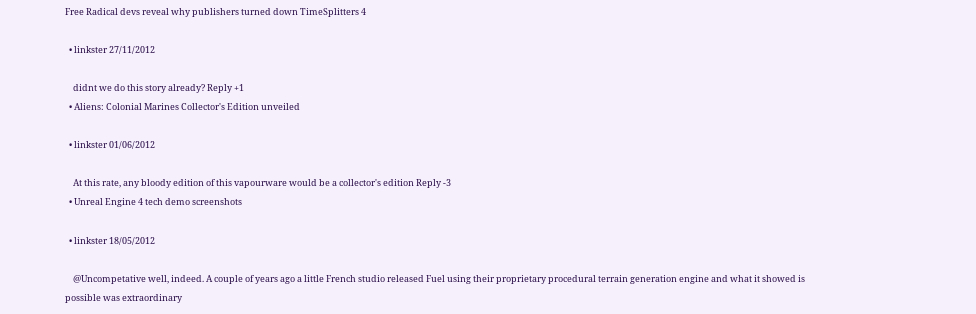Free Radical devs reveal why publishers turned down TimeSplitters 4

  • linkster 27/11/2012

    didnt we do this story already? Reply +1
  • Aliens: Colonial Marines Collector's Edition unveiled

  • linkster 01/06/2012

    At this rate, any bloody edition of this vapourware would be a collector's edition Reply -3
  • Unreal Engine 4 tech demo screenshots

  • linkster 18/05/2012

    @Uncompetative well, indeed. A couple of years ago a little French studio released Fuel using their proprietary procedural terrain generation engine and what it showed is possible was extraordinary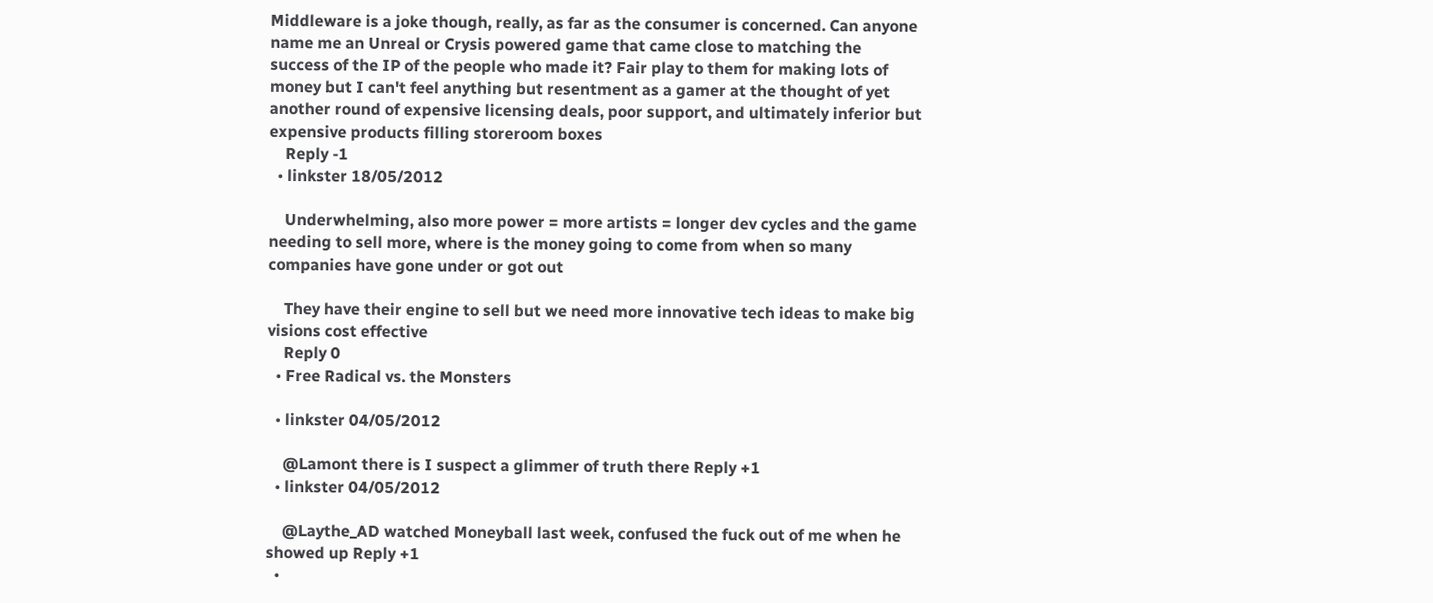Middleware is a joke though, really, as far as the consumer is concerned. Can anyone name me an Unreal or Crysis powered game that came close to matching the success of the IP of the people who made it? Fair play to them for making lots of money but I can't feel anything but resentment as a gamer at the thought of yet another round of expensive licensing deals, poor support, and ultimately inferior but expensive products filling storeroom boxes
    Reply -1
  • linkster 18/05/2012

    Underwhelming, also more power = more artists = longer dev cycles and the game needing to sell more, where is the money going to come from when so many companies have gone under or got out

    They have their engine to sell but we need more innovative tech ideas to make big visions cost effective
    Reply 0
  • Free Radical vs. the Monsters

  • linkster 04/05/2012

    @Lamont there is I suspect a glimmer of truth there Reply +1
  • linkster 04/05/2012

    @Laythe_AD watched Moneyball last week, confused the fuck out of me when he showed up Reply +1
  •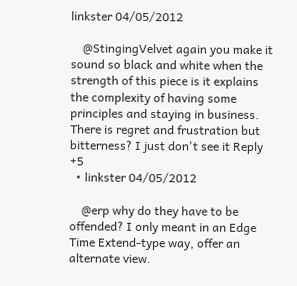linkster 04/05/2012

    @StingingVelvet again you make it sound so black and white when the strength of this piece is it explains the complexity of having some principles and staying in business. There is regret and frustration but bitterness? I just don't see it Reply +5
  • linkster 04/05/2012

    @erp why do they have to be offended? I only meant in an Edge Time Extend-type way, offer an alternate view.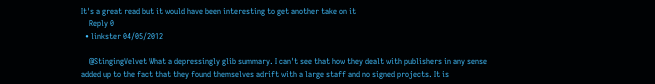It's a great read but it would have been interesting to get another take on it
    Reply 0
  • linkster 04/05/2012

    @StingingVelvet What a depressingly glib summary. I can't see that how they dealt with publishers in any sense added up to the fact that they found themselves adrift with a large staff and no signed projects. It is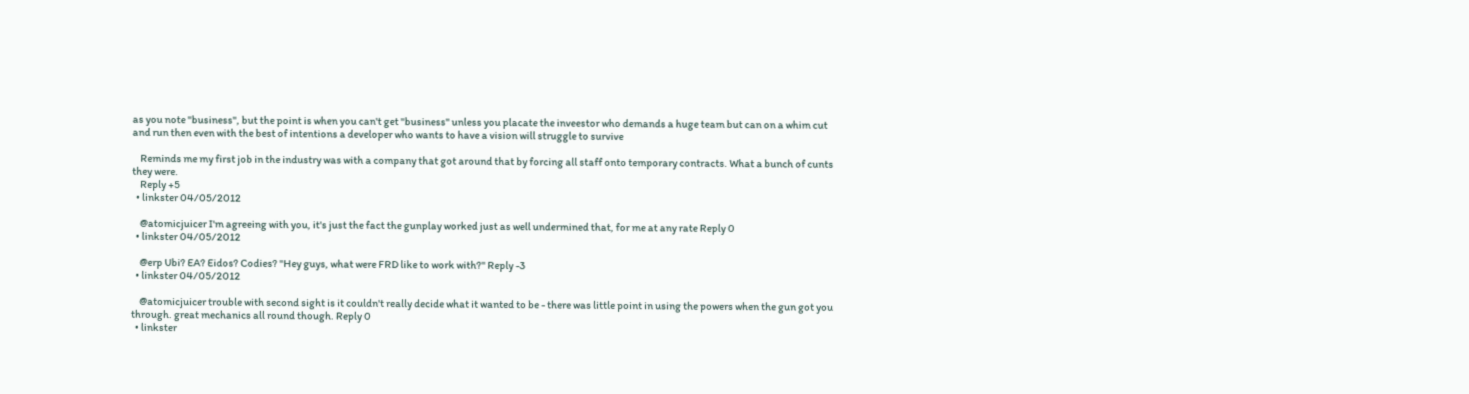as you note "business", but the point is when you can't get "business" unless you placate the inveestor who demands a huge team but can on a whim cut and run then even with the best of intentions a developer who wants to have a vision will struggle to survive

    Reminds me my first job in the industry was with a company that got around that by forcing all staff onto temporary contracts. What a bunch of cunts they were.
    Reply +5
  • linkster 04/05/2012

    @atomicjuicer I'm agreeing with you, it's just the fact the gunplay worked just as well undermined that, for me at any rate Reply 0
  • linkster 04/05/2012

    @erp Ubi? EA? Eidos? Codies? "Hey guys, what were FRD like to work with?" Reply -3
  • linkster 04/05/2012

    @atomicjuicer trouble with second sight is it couldn't really decide what it wanted to be - there was little point in using the powers when the gun got you through. great mechanics all round though. Reply 0
  • linkster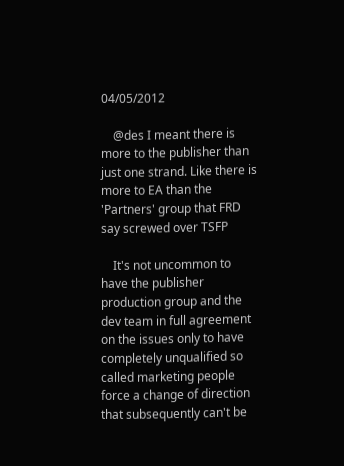04/05/2012

    @des I meant there is more to the publisher than just one strand. Like there is more to EA than the 'Partners' group that FRD say screwed over TSFP

    It's not uncommon to have the publisher production group and the dev team in full agreement on the issues only to have completely unqualified so called marketing people force a change of direction that subsequently can't be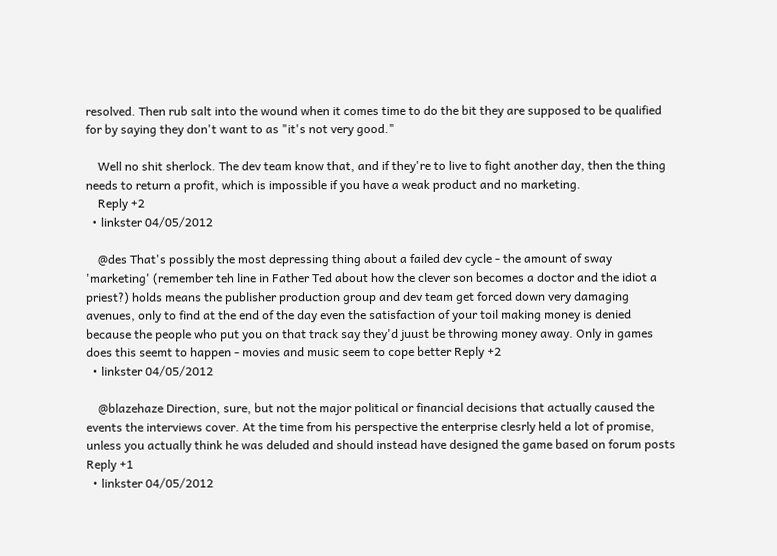resolved. Then rub salt into the wound when it comes time to do the bit they are supposed to be qualified for by saying they don't want to as "it's not very good."

    Well no shit sherlock. The dev team know that, and if they're to live to fight another day, then the thing needs to return a profit, which is impossible if you have a weak product and no marketing.
    Reply +2
  • linkster 04/05/2012

    @des That's possibly the most depressing thing about a failed dev cycle - the amount of sway 'marketing' (remember teh line in Father Ted about how the clever son becomes a doctor and the idiot a priest?) holds means the publisher production group and dev team get forced down very damaging avenues, only to find at the end of the day even the satisfaction of your toil making money is denied because the people who put you on that track say they'd juust be throwing money away. Only in games does this seemt to happen - movies and music seem to cope better Reply +2
  • linkster 04/05/2012

    @blazehaze Direction, sure, but not the major political or financial decisions that actually caused the events the interviews cover. At the time from his perspective the enterprise clesrly held a lot of promise, unless you actually think he was deluded and should instead have designed the game based on forum posts Reply +1
  • linkster 04/05/2012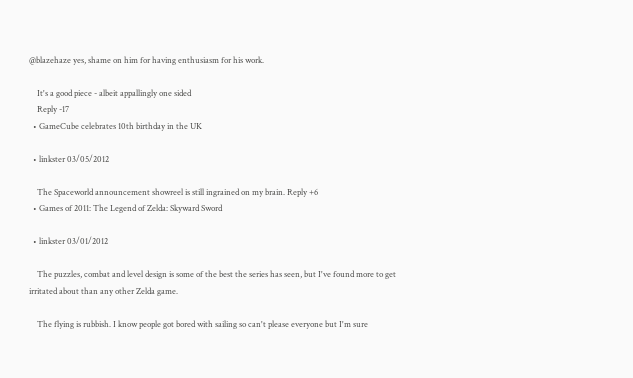@blazehaze yes, shame on him for having enthusiasm for his work.

    It's a good piece - albeit appallingly one sided
    Reply -17
  • GameCube celebrates 10th birthday in the UK

  • linkster 03/05/2012

    The Spaceworld announcement showreel is still ingrained on my brain. Reply +6
  • Games of 2011: The Legend of Zelda: Skyward Sword

  • linkster 03/01/2012

    The puzzles, combat and level design is some of the best the series has seen, but I've found more to get irritated about than any other Zelda game.

    The flying is rubbish. I know people got bored with sailing so can't please everyone but I'm sure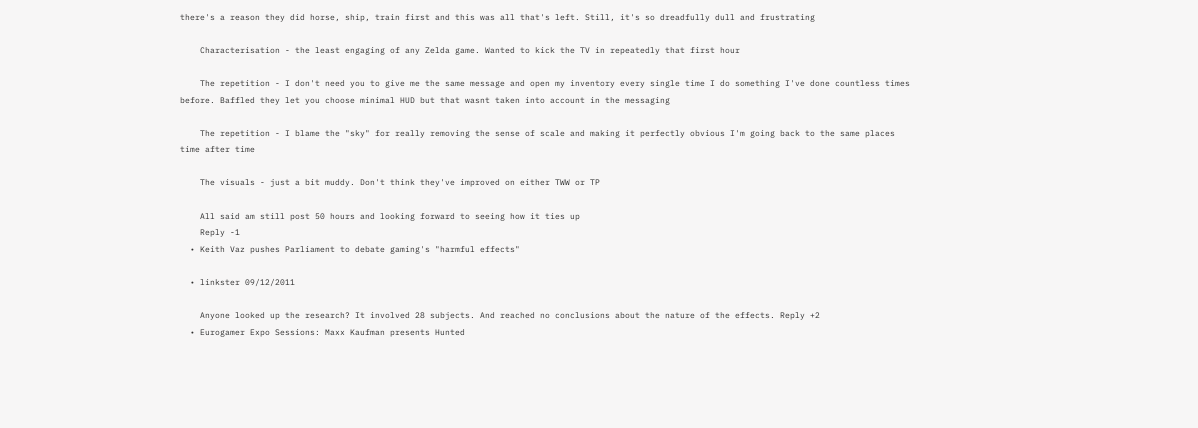there's a reason they did horse, ship, train first and this was all that's left. Still, it's so dreadfully dull and frustrating

    Characterisation - the least engaging of any Zelda game. Wanted to kick the TV in repeatedly that first hour

    The repetition - I don't need you to give me the same message and open my inventory every single time I do something I've done countless times before. Baffled they let you choose minimal HUD but that wasnt taken into account in the messaging

    The repetition - I blame the "sky" for really removing the sense of scale and making it perfectly obvious I'm going back to the same places time after time

    The visuals - just a bit muddy. Don't think they've improved on either TWW or TP

    All said am still post 50 hours and looking forward to seeing how it ties up
    Reply -1
  • Keith Vaz pushes Parliament to debate gaming's "harmful effects"

  • linkster 09/12/2011

    Anyone looked up the research? It involved 28 subjects. And reached no conclusions about the nature of the effects. Reply +2
  • Eurogamer Expo Sessions: Maxx Kaufman presents Hunted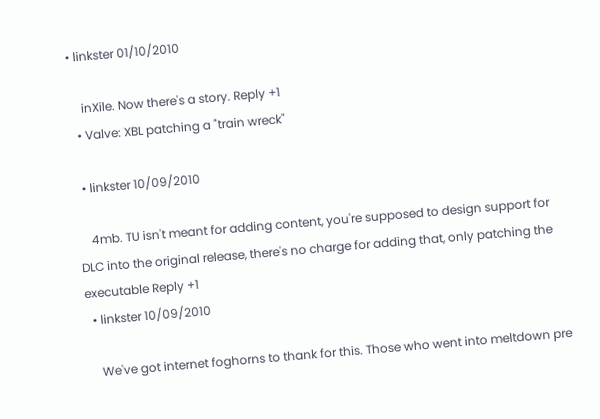• linkster 01/10/2010

    inXile. Now there's a story. Reply +1
  • Valve: XBL patching a "train wreck"

  • linkster 10/09/2010

    4mb. TU isn't meant for adding content, you're supposed to design support for DLC into the original release, there's no charge for adding that, only patching the executable Reply +1
  • linkster 10/09/2010

    We've got internet foghorns to thank for this. Those who went into meltdown pre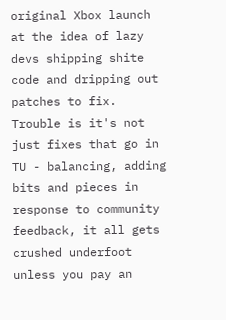original Xbox launch at the idea of lazy devs shipping shite code and dripping out patches to fix. Trouble is it's not just fixes that go in TU - balancing, adding bits and pieces in response to community feedback, it all gets crushed underfoot unless you pay an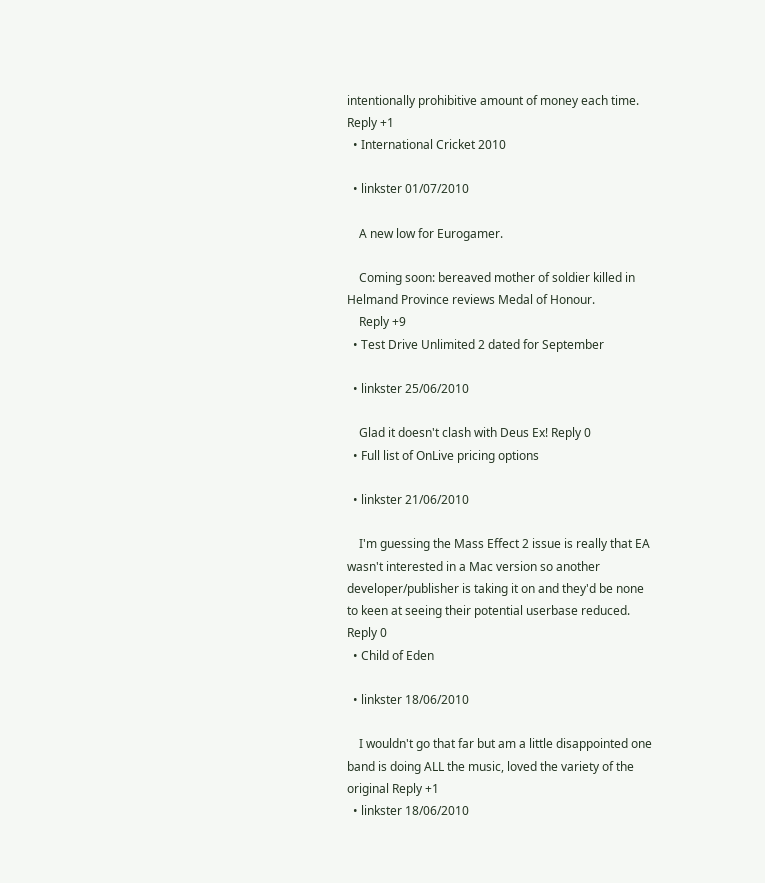intentionally prohibitive amount of money each time. Reply +1
  • International Cricket 2010

  • linkster 01/07/2010

    A new low for Eurogamer.

    Coming soon: bereaved mother of soldier killed in Helmand Province reviews Medal of Honour.
    Reply +9
  • Test Drive Unlimited 2 dated for September

  • linkster 25/06/2010

    Glad it doesn't clash with Deus Ex! Reply 0
  • Full list of OnLive pricing options

  • linkster 21/06/2010

    I'm guessing the Mass Effect 2 issue is really that EA wasn't interested in a Mac version so another developer/publisher is taking it on and they'd be none to keen at seeing their potential userbase reduced. Reply 0
  • Child of Eden

  • linkster 18/06/2010

    I wouldn't go that far but am a little disappointed one band is doing ALL the music, loved the variety of the original Reply +1
  • linkster 18/06/2010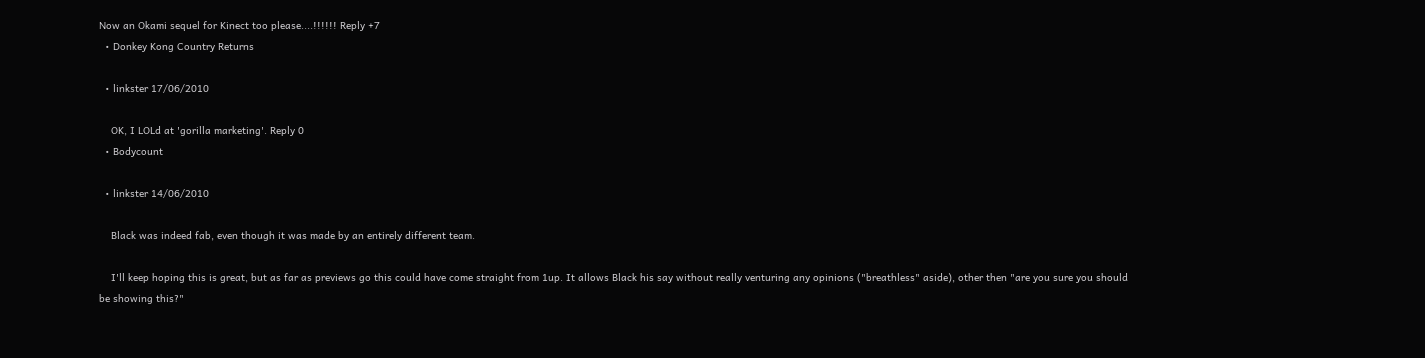Now an Okami sequel for Kinect too please....!!!!!! Reply +7
  • Donkey Kong Country Returns

  • linkster 17/06/2010

    OK, I LOLd at 'gorilla marketing'. Reply 0
  • Bodycount

  • linkster 14/06/2010

    Black was indeed fab, even though it was made by an entirely different team.

    I'll keep hoping this is great, but as far as previews go this could have come straight from 1up. It allows Black his say without really venturing any opinions ("breathless" aside), other then "are you sure you should be showing this?"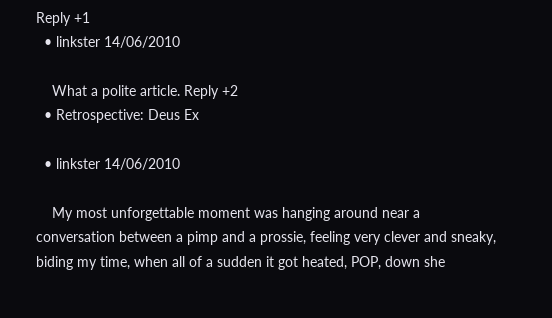Reply +1
  • linkster 14/06/2010

    What a polite article. Reply +2
  • Retrospective: Deus Ex

  • linkster 14/06/2010

    My most unforgettable moment was hanging around near a conversation between a pimp and a prossie, feeling very clever and sneaky, biding my time, when all of a sudden it got heated, POP, down she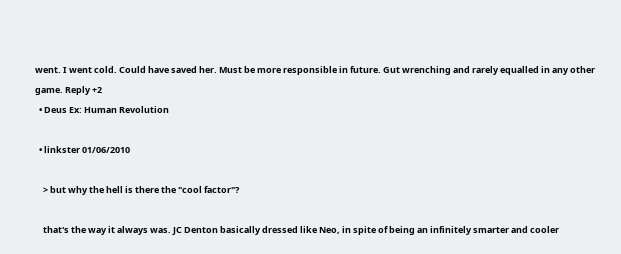went. I went cold. Could have saved her. Must be more responsible in future. Gut wrenching and rarely equalled in any other game. Reply +2
  • Deus Ex: Human Revolution

  • linkster 01/06/2010

    > but why the hell is there the "cool factor"?

    that's the way it always was. JC Denton basically dressed like Neo, in spite of being an infinitely smarter and cooler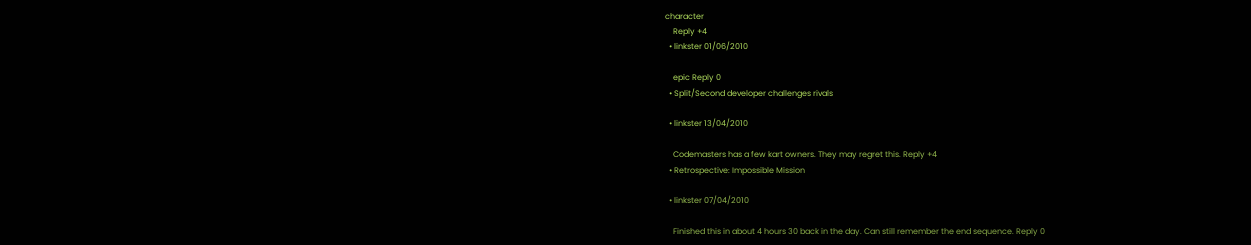character
    Reply +4
  • linkster 01/06/2010

    epic Reply 0
  • Split/Second developer challenges rivals

  • linkster 13/04/2010

    Codemasters has a few kart owners. They may regret this. Reply +4
  • Retrospective: Impossible Mission

  • linkster 07/04/2010

    Finished this in about 4 hours 30 back in the day. Can still remember the end sequence. Reply 0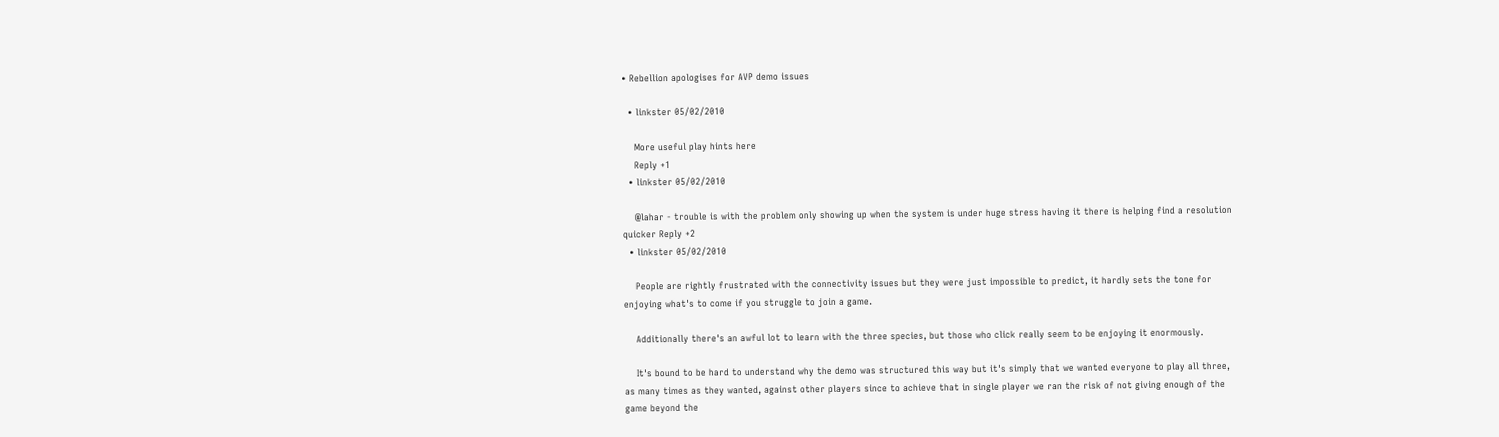• Rebellion apologises for AVP demo issues

  • linkster 05/02/2010

    More useful play hints here
    Reply +1
  • linkster 05/02/2010

    @lahar - trouble is with the problem only showing up when the system is under huge stress having it there is helping find a resolution quicker Reply +2
  • linkster 05/02/2010

    People are rightly frustrated with the connectivity issues but they were just impossible to predict, it hardly sets the tone for enjoying what's to come if you struggle to join a game.

    Additionally there's an awful lot to learn with the three species, but those who click really seem to be enjoying it enormously.

    It's bound to be hard to understand why the demo was structured this way but it's simply that we wanted everyone to play all three, as many times as they wanted, against other players since to achieve that in single player we ran the risk of not giving enough of the game beyond the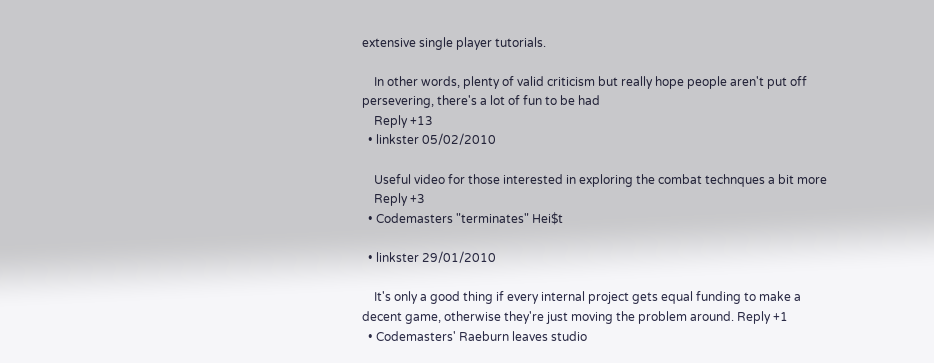extensive single player tutorials.

    In other words, plenty of valid criticism but really hope people aren't put off persevering, there's a lot of fun to be had
    Reply +13
  • linkster 05/02/2010

    Useful video for those interested in exploring the combat technques a bit more
    Reply +3
  • Codemasters "terminates" Hei$t

  • linkster 29/01/2010

    It's only a good thing if every internal project gets equal funding to make a decent game, otherwise they're just moving the problem around. Reply +1
  • Codemasters' Raeburn leaves studio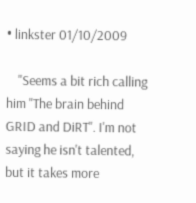• linkster 01/10/2009

    "Seems a bit rich calling him "The brain behind GRID and DiRT". I'm not saying he isn't talented, but it takes more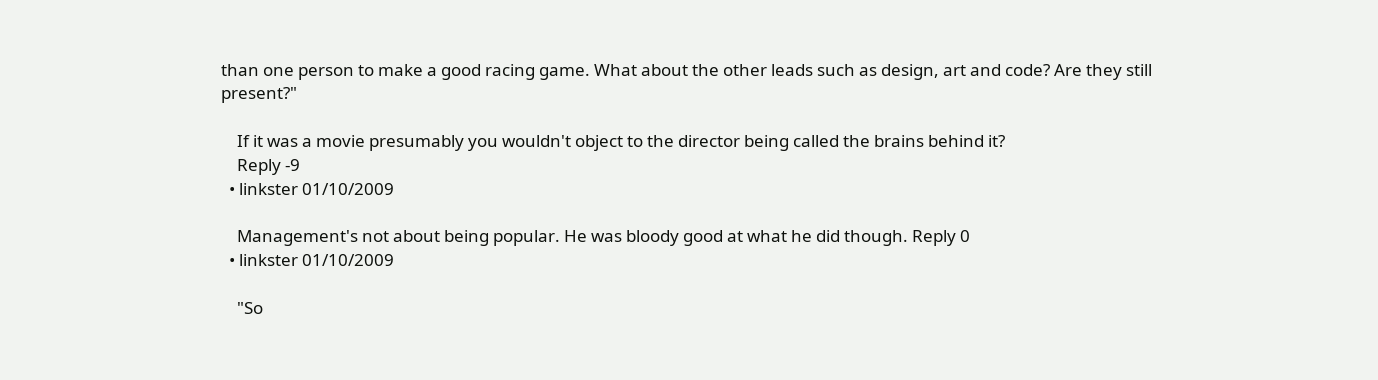than one person to make a good racing game. What about the other leads such as design, art and code? Are they still present?"

    If it was a movie presumably you wouldn't object to the director being called the brains behind it?
    Reply -9
  • linkster 01/10/2009

    Management's not about being popular. He was bloody good at what he did though. Reply 0
  • linkster 01/10/2009

    "So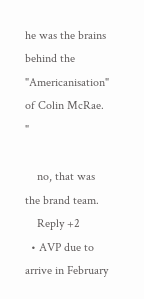he was the brains behind the "Americanisation" of Colin McRae. "

    no, that was the brand team.
    Reply +2
  • AVP due to arrive in February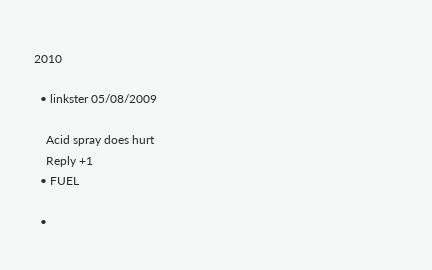2010

  • linkster 05/08/2009

    Acid spray does hurt
    Reply +1
  • FUEL

  •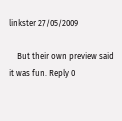linkster 27/05/2009

    But their own preview said it was fun. Reply 0